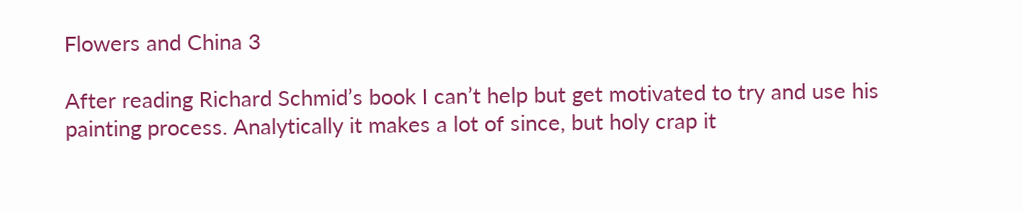Flowers and China 3

After reading Richard Schmid’s book I can’t help but get motivated to try and use his painting process. Analytically it makes a lot of since, but holy crap it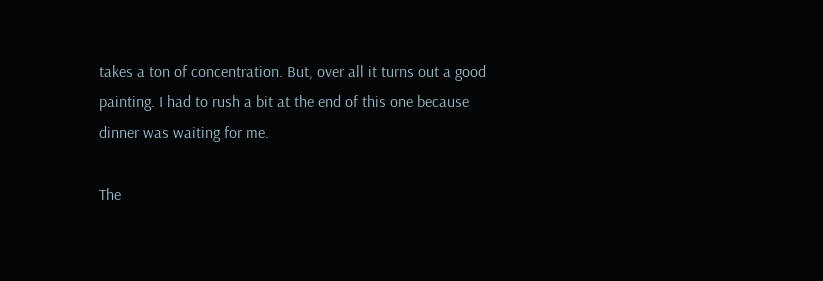takes a ton of concentration. But, over all it turns out a good painting. I had to rush a bit at the end of this one because dinner was waiting for me.

The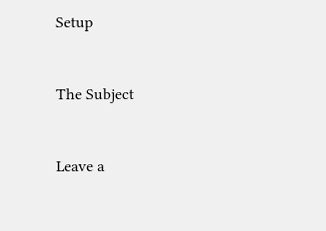Setup


The Subject


Leave a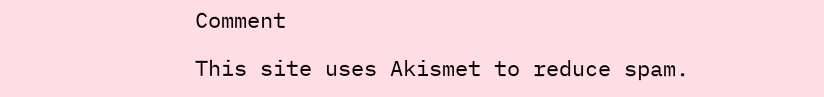Comment

This site uses Akismet to reduce spam.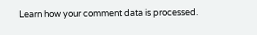Learn how your comment data is processed.